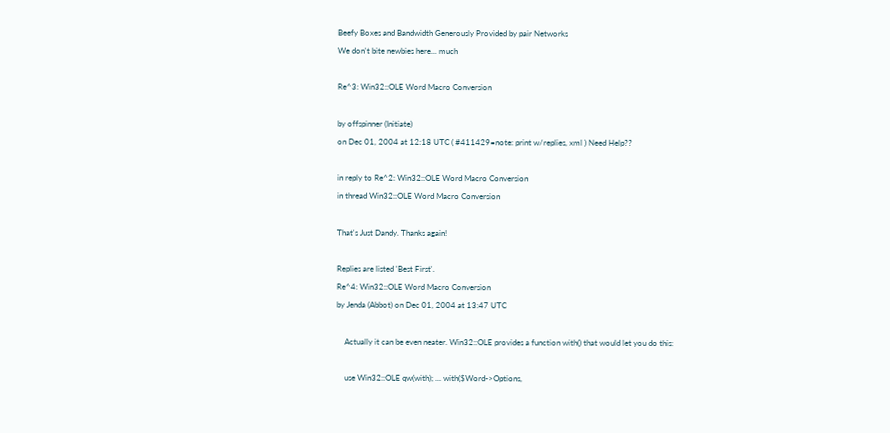Beefy Boxes and Bandwidth Generously Provided by pair Networks
We don't bite newbies here... much

Re^3: Win32::OLE Word Macro Conversion

by offspinner (Initiate)
on Dec 01, 2004 at 12:18 UTC ( #411429=note: print w/replies, xml ) Need Help??

in reply to Re^2: Win32::OLE Word Macro Conversion
in thread Win32::OLE Word Macro Conversion

That's Just Dandy. Thanks again!

Replies are listed 'Best First'.
Re^4: Win32::OLE Word Macro Conversion
by Jenda (Abbot) on Dec 01, 2004 at 13:47 UTC

    Actually it can be even neater. Win32::OLE provides a function with() that would let you do this:

    use Win32::OLE qw(with); ... with($Word->Options,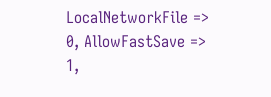LocalNetworkFile => 0, AllowFastSave => 1,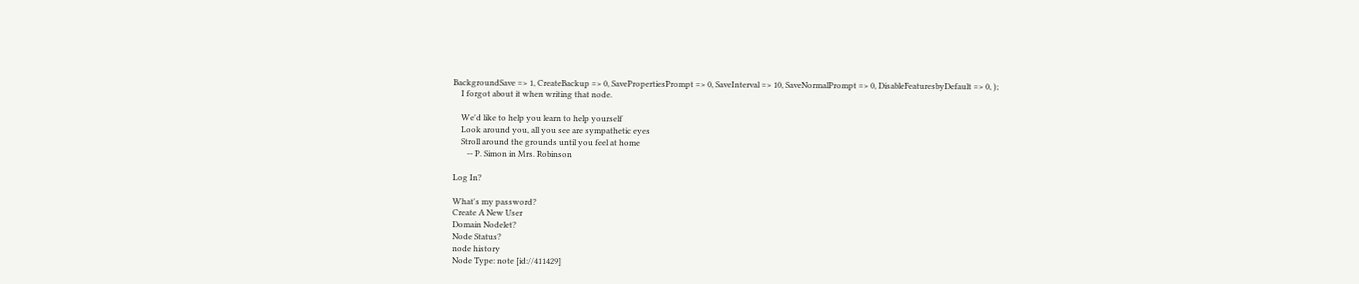BackgroundSave => 1, CreateBackup => 0, SavePropertiesPrompt => 0, SaveInterval => 10, SaveNormalPrompt => 0, DisableFeaturesbyDefault => 0, );
    I forgot about it when writing that node.

    We'd like to help you learn to help yourself
    Look around you, all you see are sympathetic eyes
    Stroll around the grounds until you feel at home
       -- P. Simon in Mrs. Robinson

Log In?

What's my password?
Create A New User
Domain Nodelet?
Node Status?
node history
Node Type: note [id://411429]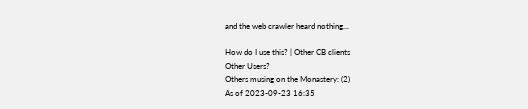and the web crawler heard nothing...

How do I use this? | Other CB clients
Other Users?
Others musing on the Monastery: (2)
As of 2023-09-23 16:35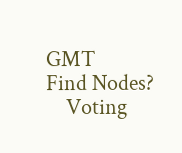GMT
Find Nodes?
    Voting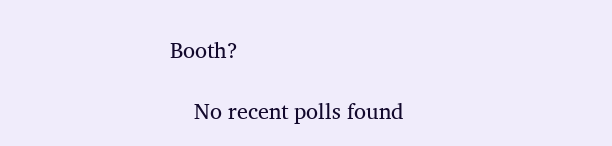Booth?

    No recent polls found